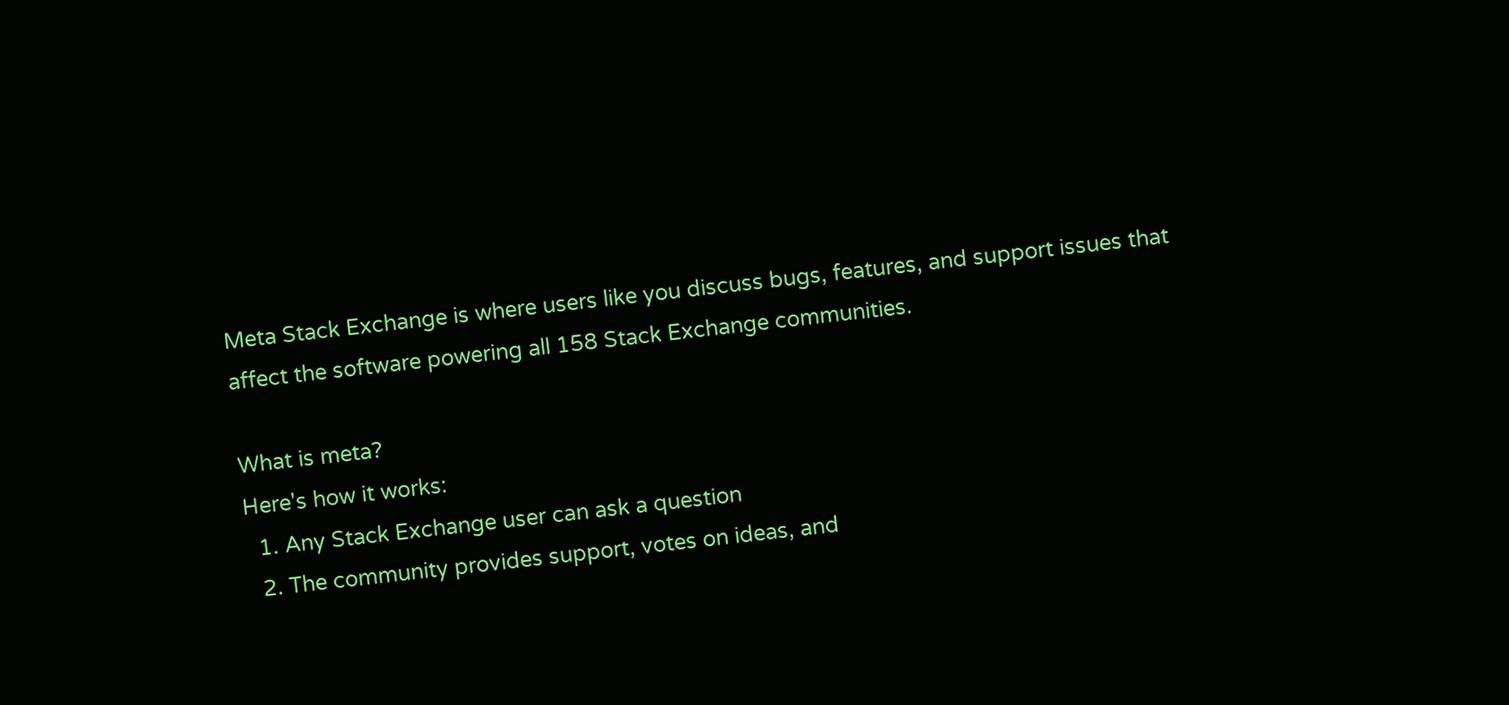Meta Stack Exchange is where users like you discuss bugs, features, and support issues that affect the software powering all 158 Stack Exchange communities.

What is meta?
Here's how it works:
  1. Any Stack Exchange user can ask a question
  2. The community provides support, votes on ideas, and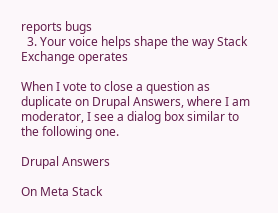reports bugs
  3. Your voice helps shape the way Stack Exchange operates

When I vote to close a question as duplicate on Drupal Answers, where I am moderator, I see a dialog box similar to the following one.

Drupal Answers

On Meta Stack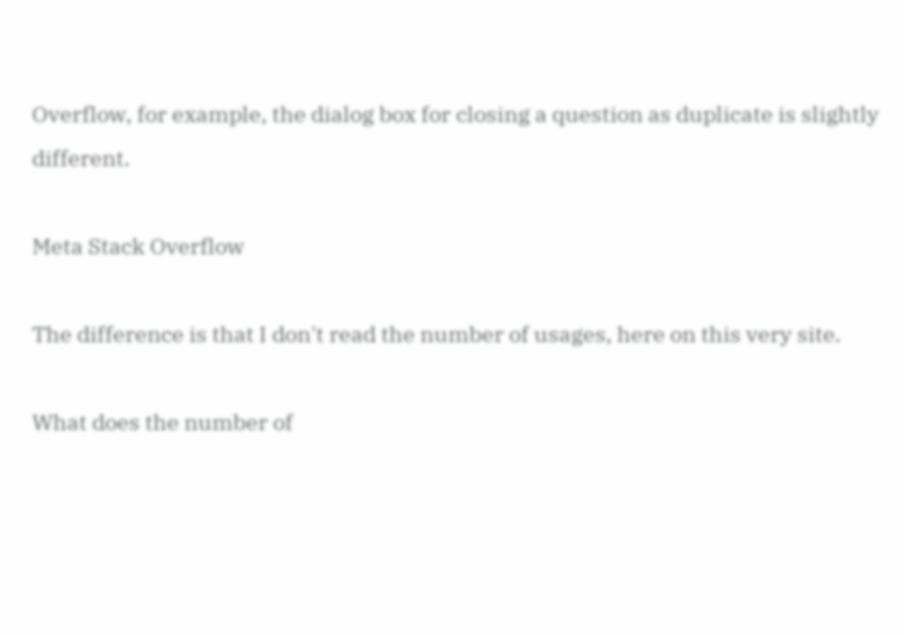Overflow, for example, the dialog box for closing a question as duplicate is slightly different.

Meta Stack Overflow

The difference is that I don't read the number of usages, here on this very site.

What does the number of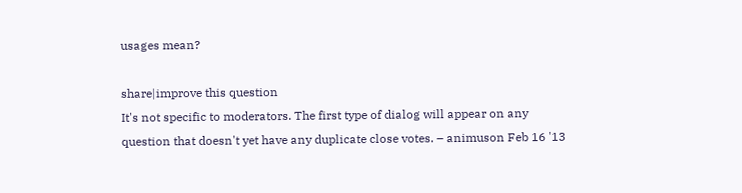usages mean?

share|improve this question
It's not specific to moderators. The first type of dialog will appear on any question that doesn't yet have any duplicate close votes. – animuson Feb 16 '13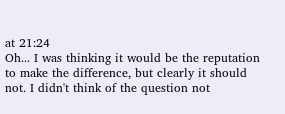at 21:24
Oh... I was thinking it would be the reputation to make the difference, but clearly it should not. I didn't think of the question not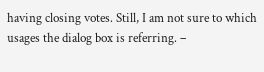having closing votes. Still, I am not sure to which usages the dialog box is referring. –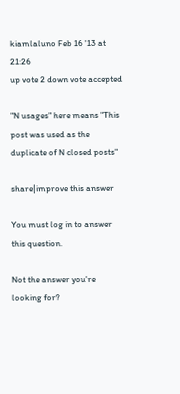kiamlaluno Feb 16 '13 at 21:26
up vote 2 down vote accepted

"N usages" here means "This post was used as the duplicate of N closed posts"

share|improve this answer

You must log in to answer this question.

Not the answer you're looking for?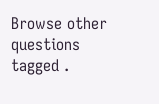Browse other questions tagged .